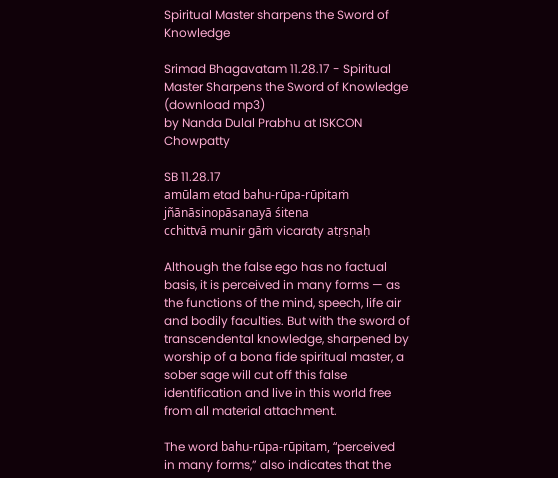Spiritual Master sharpens the Sword of Knowledge

Srimad Bhagavatam 11.28.17 - Spiritual Master Sharpens the Sword of Knowledge (download mp3)
by Nanda Dulal Prabhu at ISKCON Chowpatty

SB 11.28.17
amūlam etad bahu-rūpa-rūpitaṁ
jñānāsinopāsanayā śitena
cchittvā munir gāṁ vicaraty atṛṣṇaḥ

Although the false ego has no factual basis, it is perceived in many forms — as the functions of the mind, speech, life air and bodily faculties. But with the sword of transcendental knowledge, sharpened by worship of a bona fide spiritual master, a sober sage will cut off this false identification and live in this world free from all material attachment.

The word bahu-rūpa-rūpitam, “perceived in many forms,” also indicates that the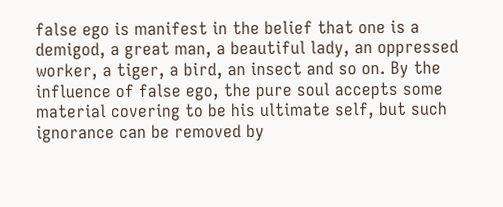false ego is manifest in the belief that one is a demigod, a great man, a beautiful lady, an oppressed worker, a tiger, a bird, an insect and so on. By the influence of false ego, the pure soul accepts some material covering to be his ultimate self, but such ignorance can be removed by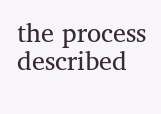the process described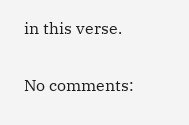in this verse.

No comments: